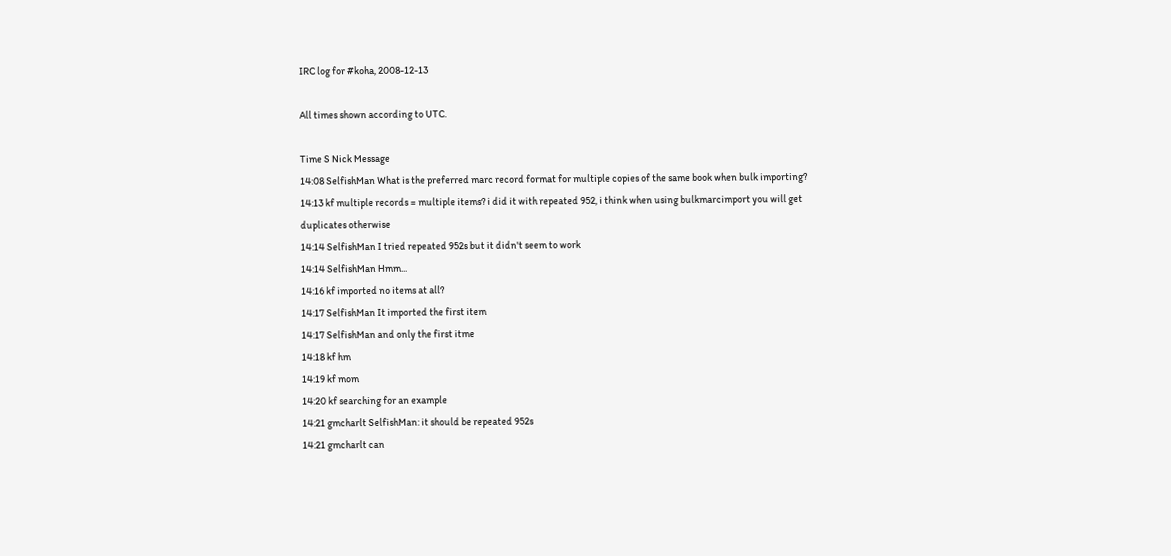IRC log for #koha, 2008-12-13

All times shown according to UTC.

Time S Nick Message
14:08 SelfishMan What is the preferred marc record format for multiple copies of the same book when bulk importing?
14:13 kf multiple records = multiple items? i did it with repeated 952, i think when using bulkmarcimport you will get duplicates otherwise
14:14 SelfishMan I tried repeated 952s but it didn't seem to work
14:14 SelfishMan Hmm...
14:16 kf imported no items at all?
14:17 SelfishMan It imported the first item
14:17 SelfishMan and only the first itme
14:18 kf hm
14:19 kf mom
14:20 kf searching for an example
14:21 gmcharlt SelfishMan: it should be repeated 952s
14:21 gmcharlt can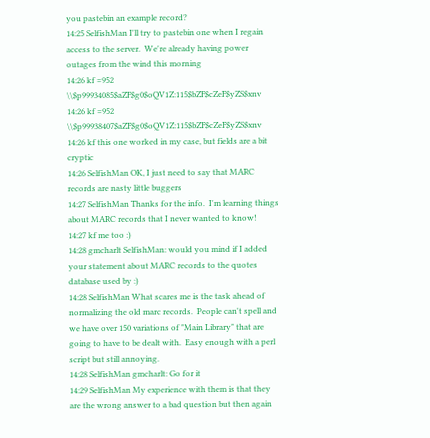you pastebin an example record?
14:25 SelfishMan I'll try to pastebin one when I regain access to the server.  We're already having power outages from the wind this morning
14:26 kf =952  \\$p99934085$aZF$g0$oQV1Z:115$bZF$cZeF$yZS$xnv
14:26 kf =952  \\$p99938407$aZF$g0$oQV1Z:115$bZF$cZeF$yZS$xnv
14:26 kf this one worked in my case, but fields are a bit cryptic
14:26 SelfishMan OK, I just need to say that MARC records are nasty little buggers
14:27 SelfishMan Thanks for the info.  I'm learning things about MARC records that I never wanted to know!
14:27 kf me too :)
14:28 gmcharlt SelfishMan: would you mind if I added your statement about MARC records to the quotes database used by :)
14:28 SelfishMan What scares me is the task ahead of normalizing the old marc records.  People can't spell and we have over 150 variations of "Main Library" that are going to have to be dealt with.  Easy enough with a perl script but still annoying.
14:28 SelfishMan gmcharlt: Go for it
14:29 SelfishMan My experience with them is that they are the wrong answer to a bad question but then again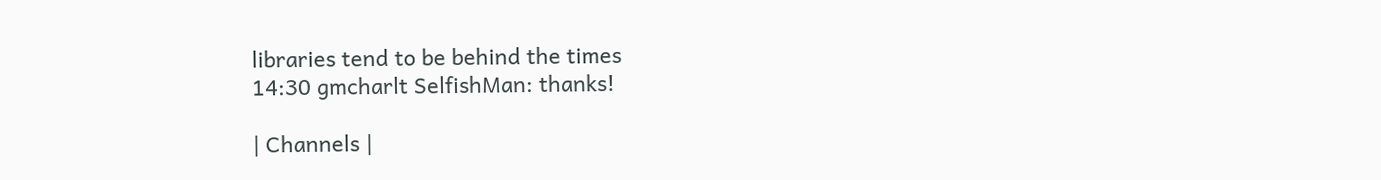libraries tend to be behind the times
14:30 gmcharlt SelfishMan: thanks!

| Channels |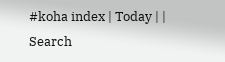#koha index | Today | | Search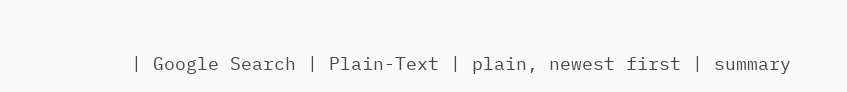| Google Search | Plain-Text | plain, newest first | summary